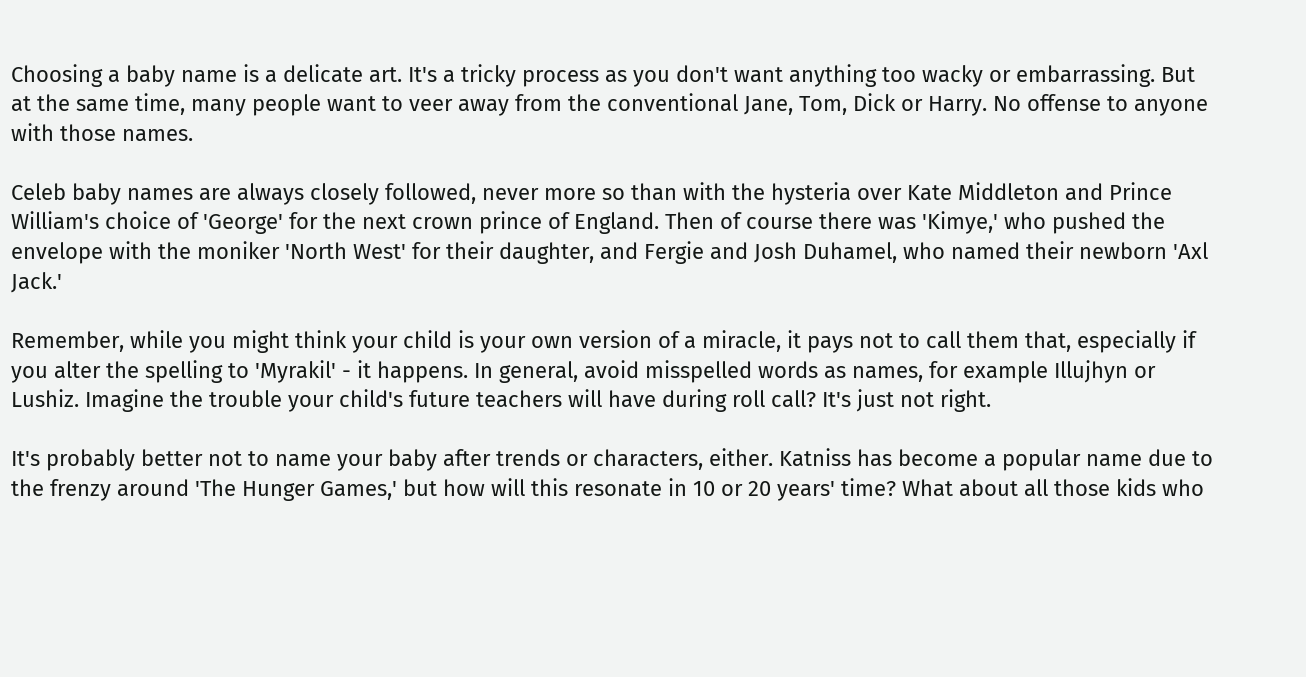Choosing a baby name is a delicate art. It's a tricky process as you don't want anything too wacky or embarrassing. But at the same time, many people want to veer away from the conventional Jane, Tom, Dick or Harry. No offense to anyone with those names.

Celeb baby names are always closely followed, never more so than with the hysteria over Kate Middleton and Prince William's choice of 'George' for the next crown prince of England. Then of course there was 'Kimye,' who pushed the envelope with the moniker 'North West' for their daughter, and Fergie and Josh Duhamel, who named their newborn 'Axl Jack.'

Remember, while you might think your child is your own version of a miracle, it pays not to call them that, especially if you alter the spelling to 'Myrakil' - it happens. In general, avoid misspelled words as names, for example Illujhyn or Lushiz. Imagine the trouble your child's future teachers will have during roll call? It's just not right.

It's probably better not to name your baby after trends or characters, either. Katniss has become a popular name due to the frenzy around 'The Hunger Games,' but how will this resonate in 10 or 20 years' time? What about all those kids who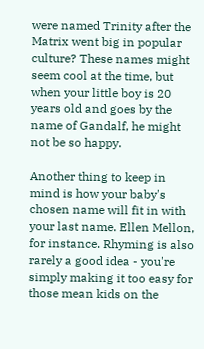were named Trinity after the Matrix went big in popular culture? These names might seem cool at the time, but when your little boy is 20 years old and goes by the name of Gandalf, he might not be so happy.

Another thing to keep in mind is how your baby's chosen name will fit in with your last name. Ellen Mellon, for instance. Rhyming is also rarely a good idea - you're simply making it too easy for those mean kids on the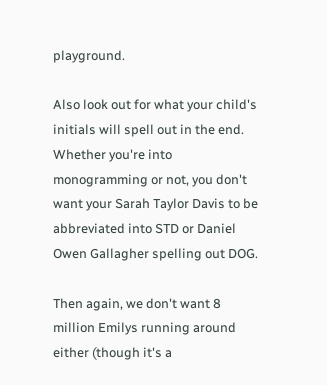playground.

Also look out for what your child's initials will spell out in the end. Whether you're into monogramming or not, you don't want your Sarah Taylor Davis to be abbreviated into STD or Daniel Owen Gallagher spelling out DOG.

Then again, we don't want 8 million Emilys running around either (though it's a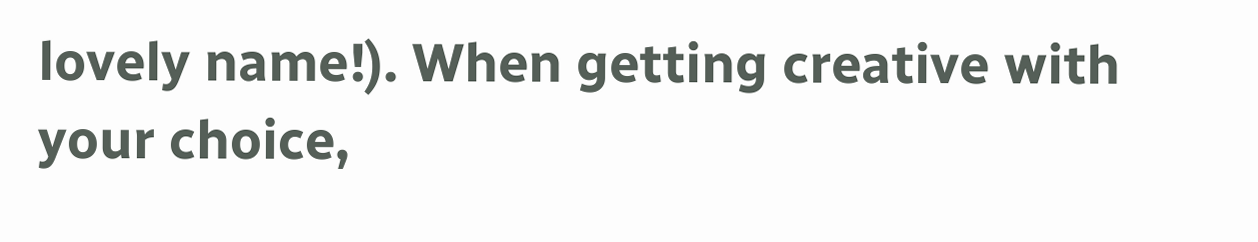lovely name!). When getting creative with your choice,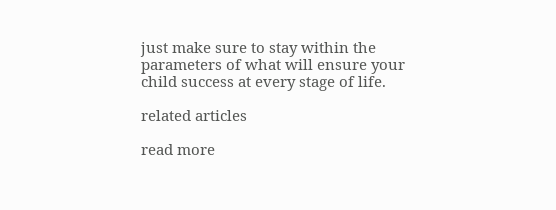just make sure to stay within the parameters of what will ensure your child success at every stage of life.

related articles

read more